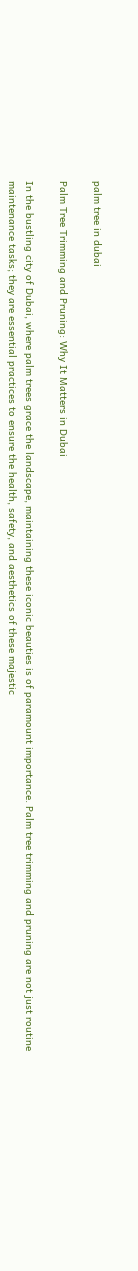palm tree in dubai

Palm Tree Trimming and Pruning: Why It Matters in Dubai

In the bustling city of Dubai, where palm trees grace the landscape, maintaining these iconic beauties is of paramount importance. Palm tree trimming and pruning are not just routine maintenance tasks; they are essential practices to ensure the health, safety, and aesthetics of these majestic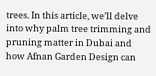trees. In this article, we’ll delve into why palm tree trimming and pruning matter in Dubai and how Afnan Garden Design can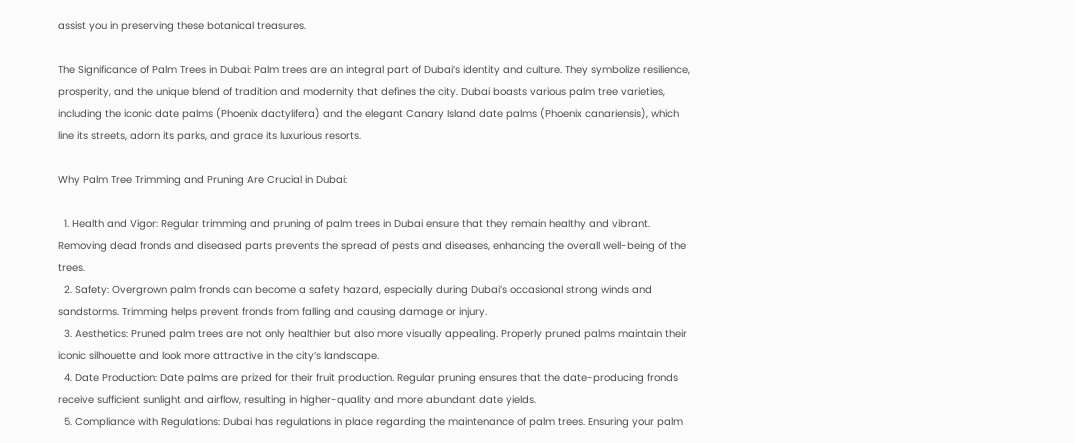assist you in preserving these botanical treasures.

The Significance of Palm Trees in Dubai: Palm trees are an integral part of Dubai’s identity and culture. They symbolize resilience, prosperity, and the unique blend of tradition and modernity that defines the city. Dubai boasts various palm tree varieties, including the iconic date palms (Phoenix dactylifera) and the elegant Canary Island date palms (Phoenix canariensis), which line its streets, adorn its parks, and grace its luxurious resorts.

Why Palm Tree Trimming and Pruning Are Crucial in Dubai:

  1. Health and Vigor: Regular trimming and pruning of palm trees in Dubai ensure that they remain healthy and vibrant. Removing dead fronds and diseased parts prevents the spread of pests and diseases, enhancing the overall well-being of the trees.
  2. Safety: Overgrown palm fronds can become a safety hazard, especially during Dubai’s occasional strong winds and sandstorms. Trimming helps prevent fronds from falling and causing damage or injury.
  3. Aesthetics: Pruned palm trees are not only healthier but also more visually appealing. Properly pruned palms maintain their iconic silhouette and look more attractive in the city’s landscape.
  4. Date Production: Date palms are prized for their fruit production. Regular pruning ensures that the date-producing fronds receive sufficient sunlight and airflow, resulting in higher-quality and more abundant date yields.
  5. Compliance with Regulations: Dubai has regulations in place regarding the maintenance of palm trees. Ensuring your palm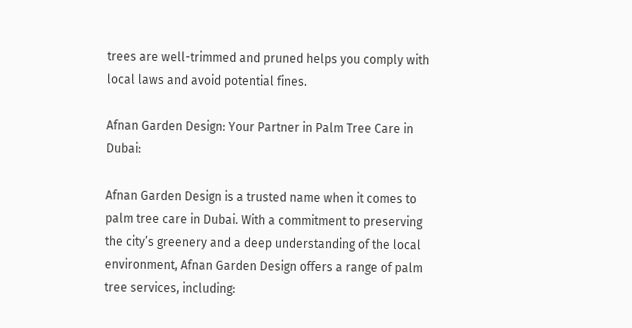trees are well-trimmed and pruned helps you comply with local laws and avoid potential fines.

Afnan Garden Design: Your Partner in Palm Tree Care in Dubai:

Afnan Garden Design is a trusted name when it comes to palm tree care in Dubai. With a commitment to preserving the city’s greenery and a deep understanding of the local environment, Afnan Garden Design offers a range of palm tree services, including: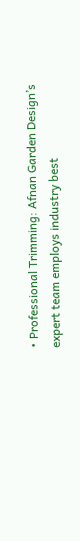• Professional Trimming: Afnan Garden Design’s expert team employs industry best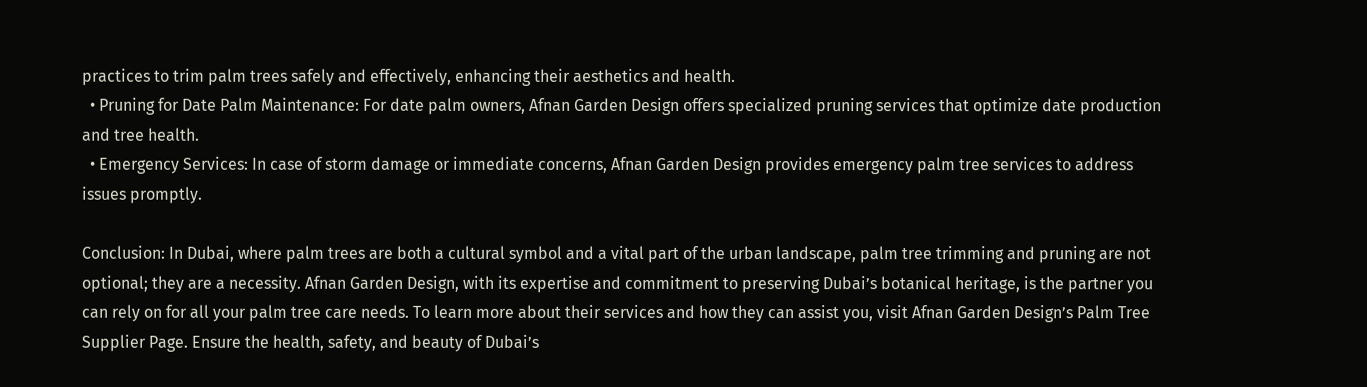practices to trim palm trees safely and effectively, enhancing their aesthetics and health.
  • Pruning for Date Palm Maintenance: For date palm owners, Afnan Garden Design offers specialized pruning services that optimize date production and tree health.
  • Emergency Services: In case of storm damage or immediate concerns, Afnan Garden Design provides emergency palm tree services to address issues promptly.

Conclusion: In Dubai, where palm trees are both a cultural symbol and a vital part of the urban landscape, palm tree trimming and pruning are not optional; they are a necessity. Afnan Garden Design, with its expertise and commitment to preserving Dubai’s botanical heritage, is the partner you can rely on for all your palm tree care needs. To learn more about their services and how they can assist you, visit Afnan Garden Design’s Palm Tree Supplier Page. Ensure the health, safety, and beauty of Dubai’s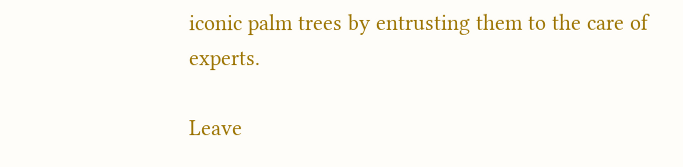iconic palm trees by entrusting them to the care of experts.

Leave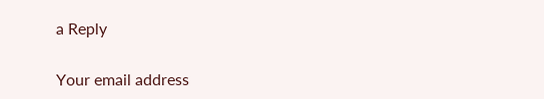a Reply

Your email address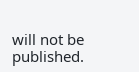will not be published.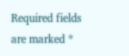Required fields are marked *